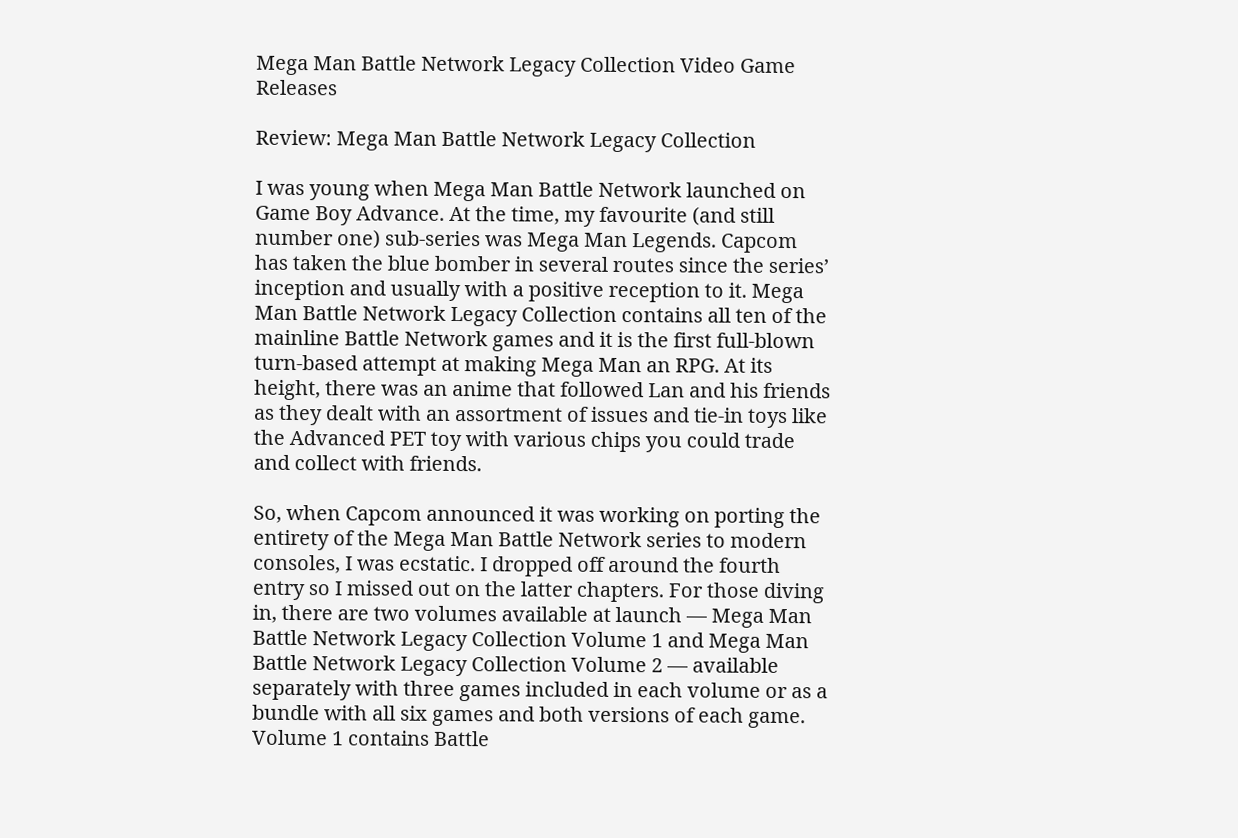Mega Man Battle Network Legacy Collection Video Game Releases

Review: Mega Man Battle Network Legacy Collection

I was young when Mega Man Battle Network launched on Game Boy Advance. At the time, my favourite (and still number one) sub-series was Mega Man Legends. Capcom has taken the blue bomber in several routes since the series’ inception and usually with a positive reception to it. Mega Man Battle Network Legacy Collection contains all ten of the mainline Battle Network games and it is the first full-blown turn-based attempt at making Mega Man an RPG. At its height, there was an anime that followed Lan and his friends as they dealt with an assortment of issues and tie-in toys like the Advanced PET toy with various chips you could trade and collect with friends.

So, when Capcom announced it was working on porting the entirety of the Mega Man Battle Network series to modern consoles, I was ecstatic. I dropped off around the fourth entry so I missed out on the latter chapters. For those diving in, there are two volumes available at launch — Mega Man Battle Network Legacy Collection Volume 1 and Mega Man Battle Network Legacy Collection Volume 2 — available separately with three games included in each volume or as a bundle with all six games and both versions of each game. Volume 1 contains Battle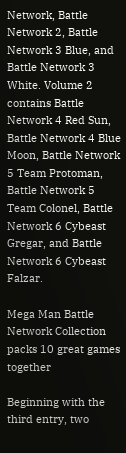Network, Battle Network 2, Battle Network 3 Blue, and Battle Network 3 White. Volume 2 contains Battle Network 4 Red Sun, Battle Network 4 Blue Moon, Battle Network 5 Team Protoman, Battle Network 5 Team Colonel, Battle Network 6 Cybeast Gregar, and Battle Network 6 Cybeast Falzar.

Mega Man Battle Network Collection packs 10 great games together

Beginning with the third entry, two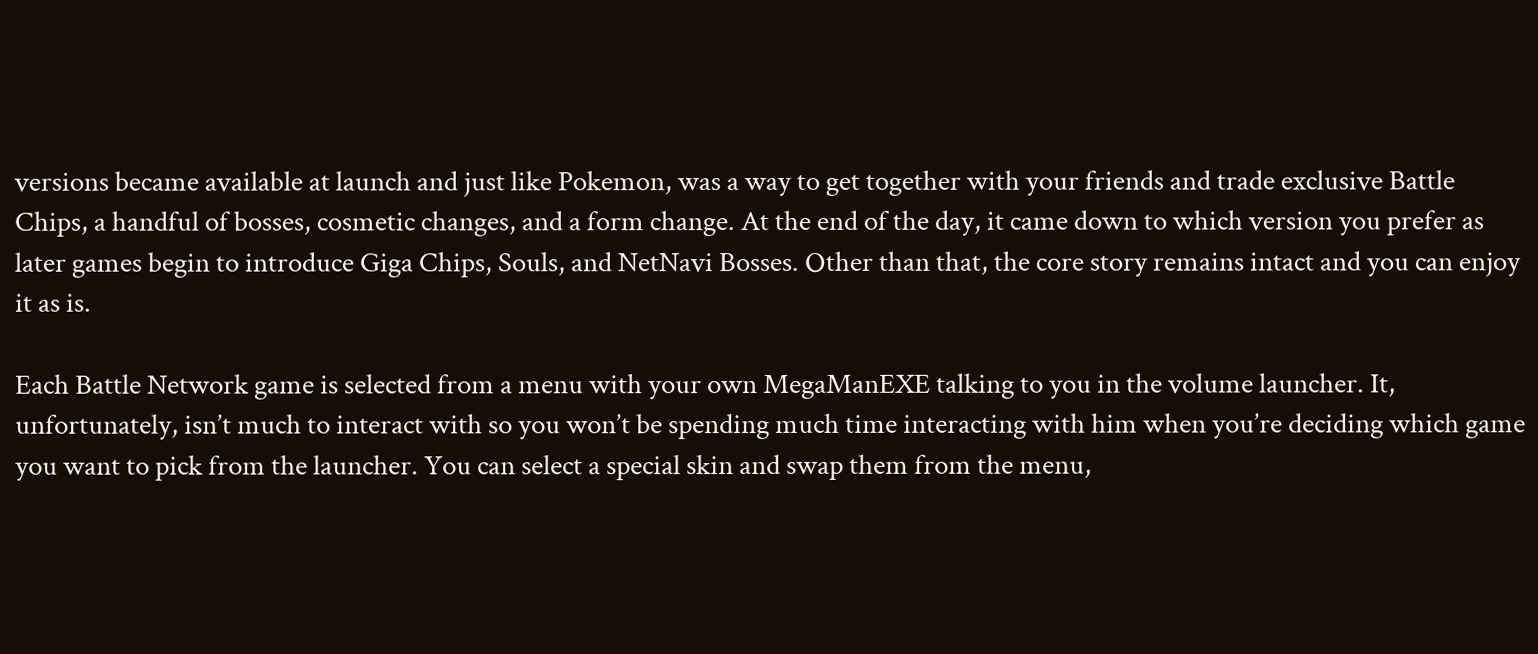versions became available at launch and just like Pokemon, was a way to get together with your friends and trade exclusive Battle Chips, a handful of bosses, cosmetic changes, and a form change. At the end of the day, it came down to which version you prefer as later games begin to introduce Giga Chips, Souls, and NetNavi Bosses. Other than that, the core story remains intact and you can enjoy it as is.

Each Battle Network game is selected from a menu with your own MegaManEXE talking to you in the volume launcher. It, unfortunately, isn’t much to interact with so you won’t be spending much time interacting with him when you’re deciding which game you want to pick from the launcher. You can select a special skin and swap them from the menu,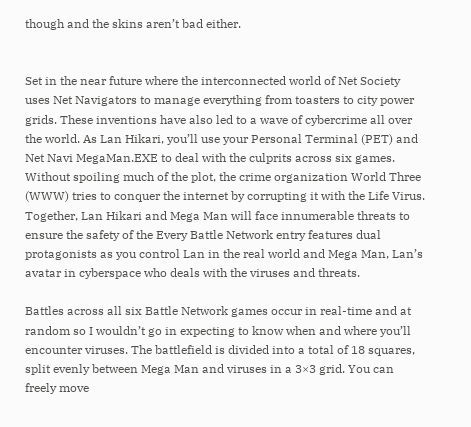though and the skins aren’t bad either.


Set in the near future where the interconnected world of Net Society uses Net Navigators to manage everything from toasters to city power grids. These inventions have also led to a wave of cybercrime all over the world. As Lan Hikari, you’ll use your Personal Terminal (PET) and Net Navi MegaMan.EXE to deal with the culprits across six games. Without spoiling much of the plot, the crime organization World Three (WWW) tries to conquer the internet by corrupting it with the Life Virus. Together, Lan Hikari and Mega Man will face innumerable threats to ensure the safety of the Every Battle Network entry features dual protagonists as you control Lan in the real world and Mega Man, Lan’s avatar in cyberspace who deals with the viruses and threats.

Battles across all six Battle Network games occur in real-time and at random so I wouldn’t go in expecting to know when and where you’ll encounter viruses. The battlefield is divided into a total of 18 squares, split evenly between Mega Man and viruses in a 3×3 grid. You can freely move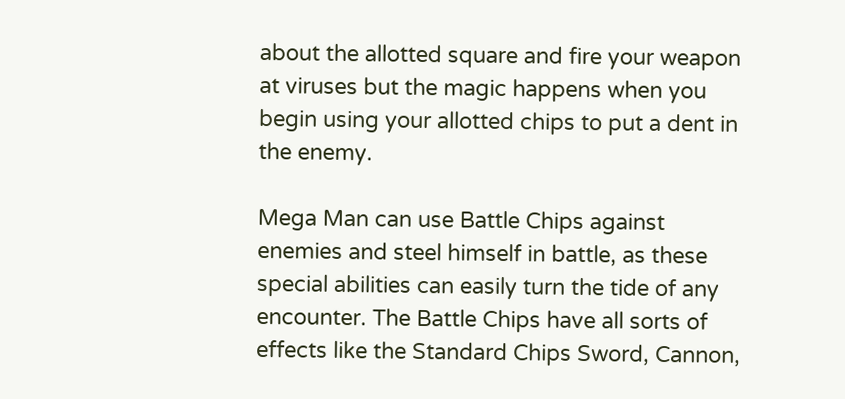about the allotted square and fire your weapon at viruses but the magic happens when you begin using your allotted chips to put a dent in the enemy.

Mega Man can use Battle Chips against enemies and steel himself in battle, as these special abilities can easily turn the tide of any encounter. The Battle Chips have all sorts of effects like the Standard Chips Sword, Cannon,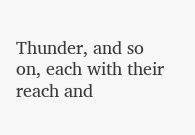Thunder, and so on, each with their reach and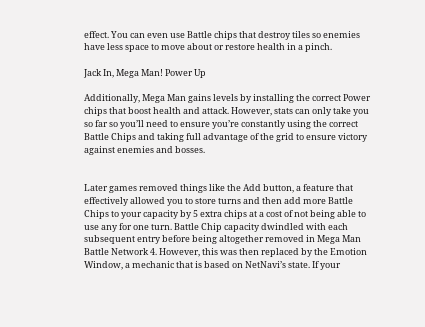effect. You can even use Battle chips that destroy tiles so enemies have less space to move about or restore health in a pinch.

Jack In, Mega Man! Power Up

Additionally, Mega Man gains levels by installing the correct Power chips that boost health and attack. However, stats can only take you so far so you’ll need to ensure you’re constantly using the correct Battle Chips and taking full advantage of the grid to ensure victory against enemies and bosses.


Later games removed things like the Add button, a feature that effectively allowed you to store turns and then add more Battle Chips to your capacity by 5 extra chips at a cost of not being able to use any for one turn. Battle Chip capacity dwindled with each subsequent entry before being altogether removed in Mega Man Battle Network 4. However, this was then replaced by the Emotion Window, a mechanic that is based on NetNavi’s state. If your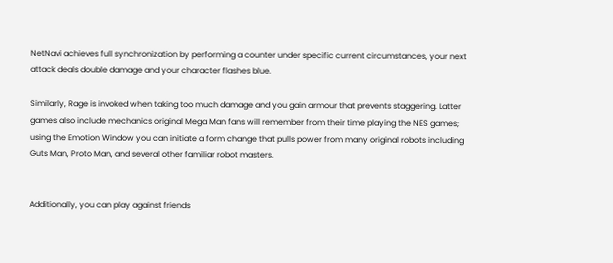NetNavi achieves full synchronization by performing a counter under specific current circumstances, your next attack deals double damage and your character flashes blue.

Similarly, Rage is invoked when taking too much damage and you gain armour that prevents staggering. Latter games also include mechanics original Mega Man fans will remember from their time playing the NES games; using the Emotion Window you can initiate a form change that pulls power from many original robots including Guts Man, Proto Man, and several other familiar robot masters.


Additionally, you can play against friends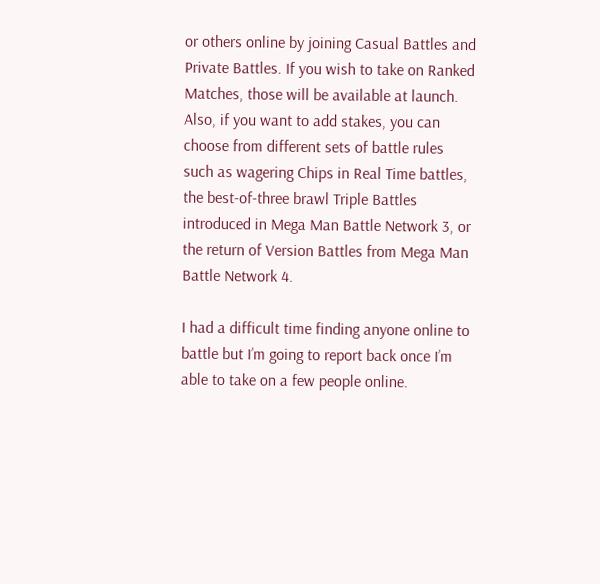or others online by joining Casual Battles and Private Battles. If you wish to take on Ranked Matches, those will be available at launch. Also, if you want to add stakes, you can choose from different sets of battle rules such as wagering Chips in Real Time battles, the best-of-three brawl Triple Battles introduced in Mega Man Battle Network 3, or the return of Version Battles from Mega Man Battle Network 4.

I had a difficult time finding anyone online to battle but I’m going to report back once I’m able to take on a few people online.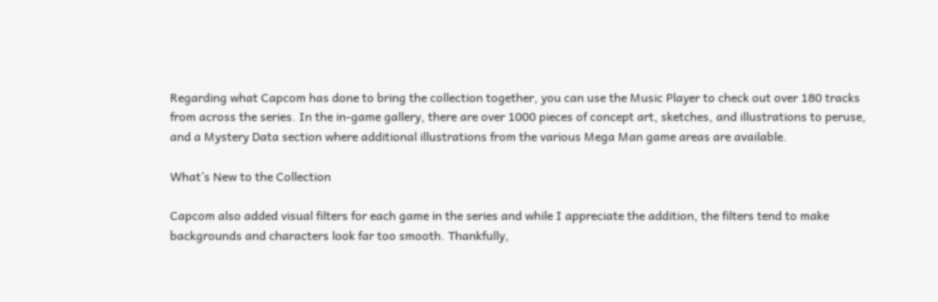Regarding what Capcom has done to bring the collection together, you can use the Music Player to check out over 180 tracks from across the series. In the in-game gallery, there are over 1000 pieces of concept art, sketches, and illustrations to peruse, and a Mystery Data section where additional illustrations from the various Mega Man game areas are available.

What’s New to the Collection

Capcom also added visual filters for each game in the series and while I appreciate the addition, the filters tend to make backgrounds and characters look far too smooth. Thankfully,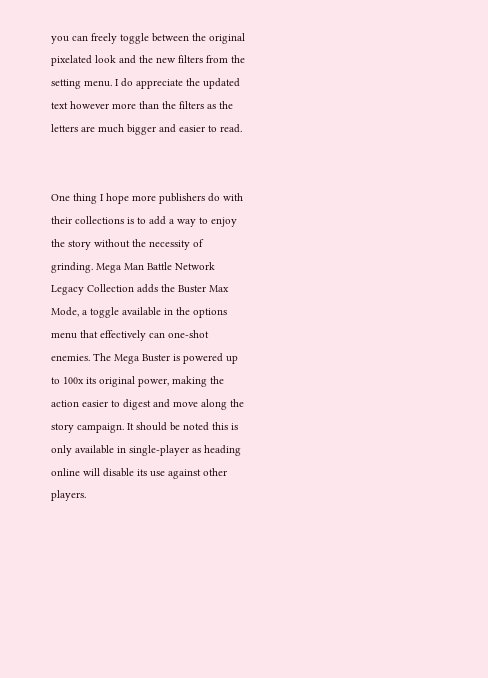you can freely toggle between the original pixelated look and the new filters from the setting menu. I do appreciate the updated text however more than the filters as the letters are much bigger and easier to read.


One thing I hope more publishers do with their collections is to add a way to enjoy the story without the necessity of grinding. Mega Man Battle Network Legacy Collection adds the Buster Max Mode, a toggle available in the options menu that effectively can one-shot enemies. The Mega Buster is powered up to 100x its original power, making the action easier to digest and move along the story campaign. It should be noted this is only available in single-player as heading online will disable its use against other players.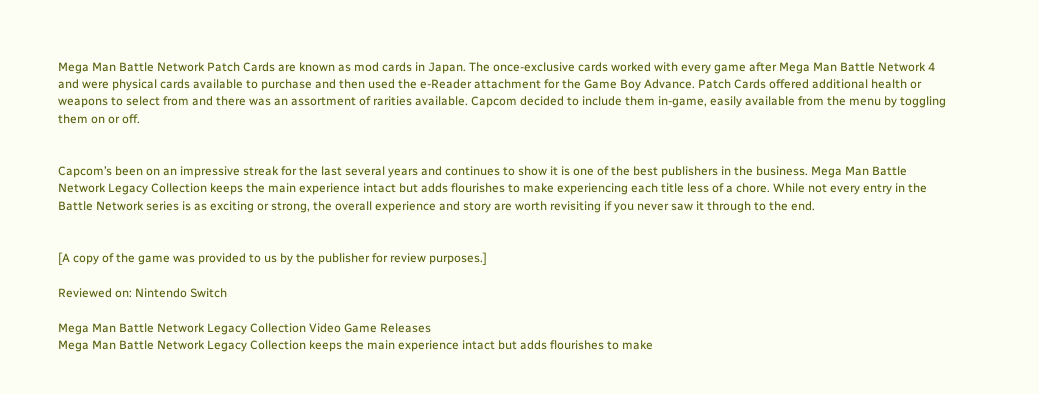Mega Man Battle Network Patch Cards are known as mod cards in Japan. The once-exclusive cards worked with every game after Mega Man Battle Network 4 and were physical cards available to purchase and then used the e-Reader attachment for the Game Boy Advance. Patch Cards offered additional health or weapons to select from and there was an assortment of rarities available. Capcom decided to include them in-game, easily available from the menu by toggling them on or off.


Capcom’s been on an impressive streak for the last several years and continues to show it is one of the best publishers in the business. Mega Man Battle Network Legacy Collection keeps the main experience intact but adds flourishes to make experiencing each title less of a chore. While not every entry in the Battle Network series is as exciting or strong, the overall experience and story are worth revisiting if you never saw it through to the end.


[A copy of the game was provided to us by the publisher for review purposes.]

Reviewed on: Nintendo Switch

Mega Man Battle Network Legacy Collection Video Game Releases
Mega Man Battle Network Legacy Collection keeps the main experience intact but adds flourishes to make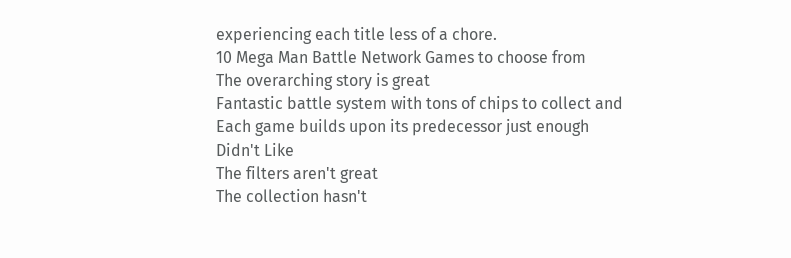experiencing each title less of a chore.
10 Mega Man Battle Network Games to choose from
The overarching story is great
Fantastic battle system with tons of chips to collect and
Each game builds upon its predecessor just enough
Didn't Like
The filters aren't great
The collection hasn't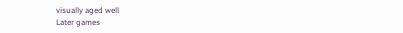visually aged well
Later games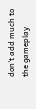don't add much to the gameplay